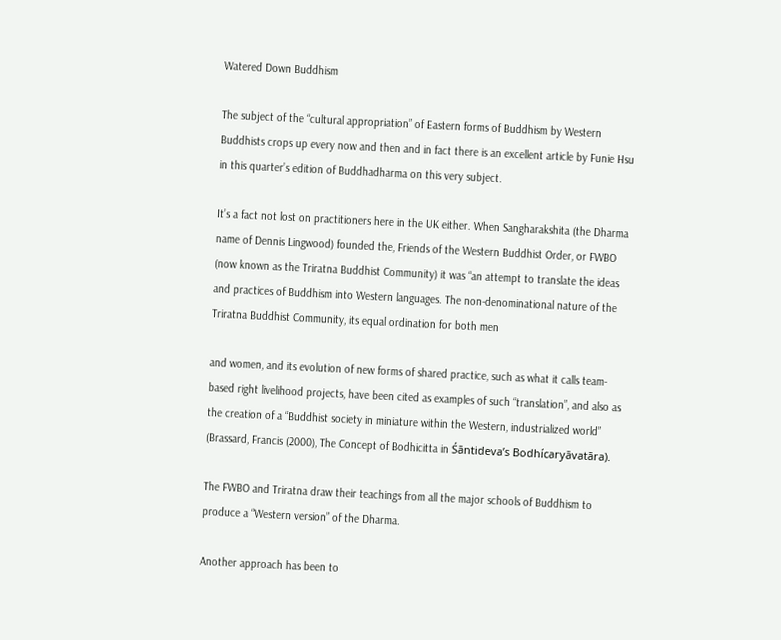Watered Down Buddhism

The subject of the “cultural appropriation” of Eastern forms of Buddhism by Western Buddhists crops up every now and then and in fact there is an excellent article by Funie Hsu in this quarter’s edition of Buddhadharma on this very subject.

It’s a fact not lost on practitioners here in the UK either. When Sangharakshita (the Dharma name of Dennis Lingwood) founded the, Friends of the Western Buddhist Order, or FWBO (now known as the Triratna Buddhist Community) it was “an attempt to translate the ideas and practices of Buddhism into Western languages. The non-denominational nature of the Triratna Buddhist Community, its equal ordination for both men

and women, and its evolution of new forms of shared practice, such as what it calls team-based right livelihood projects, have been cited as examples of such “translation”, and also as the creation of a “Buddhist society in miniature within the Western, industrialized world” (Brassard, Francis (2000), The Concept of Bodhicitta in Śāntideva’s Bodhícaryāvatāra).

The FWBO and Triratna draw their teachings from all the major schools of Buddhism to produce a “Western version” of the Dharma.

Another approach has been to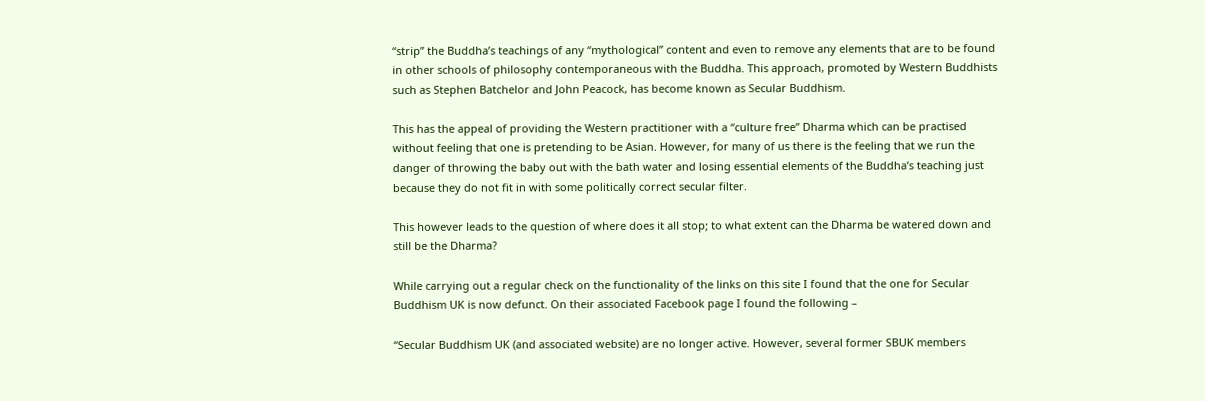“strip” the Buddha’s teachings of any “mythological” content and even to remove any elements that are to be found in other schools of philosophy contemporaneous with the Buddha. This approach, promoted by Western Buddhists such as Stephen Batchelor and John Peacock, has become known as Secular Buddhism.

This has the appeal of providing the Western practitioner with a “culture free” Dharma which can be practised without feeling that one is pretending to be Asian. However, for many of us there is the feeling that we run the danger of throwing the baby out with the bath water and losing essential elements of the Buddha’s teaching just because they do not fit in with some politically correct secular filter.

This however leads to the question of where does it all stop; to what extent can the Dharma be watered down and still be the Dharma?

While carrying out a regular check on the functionality of the links on this site I found that the one for Secular Buddhism UK is now defunct. On their associated Facebook page I found the following –

“Secular Buddhism UK (and associated website) are no longer active. However, several former SBUK members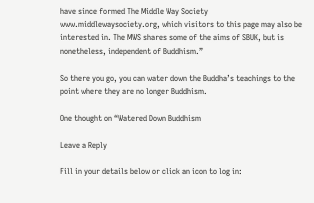have since formed The Middle Way Society www.middlewaysociety.org, which visitors to this page may also be interested in. The MWS shares some of the aims of SBUK, but is nonetheless, independent of Buddhism.”

So there you go, you can water down the Buddha’s teachings to the point where they are no longer Buddhism.

One thought on “Watered Down Buddhism

Leave a Reply

Fill in your details below or click an icon to log in: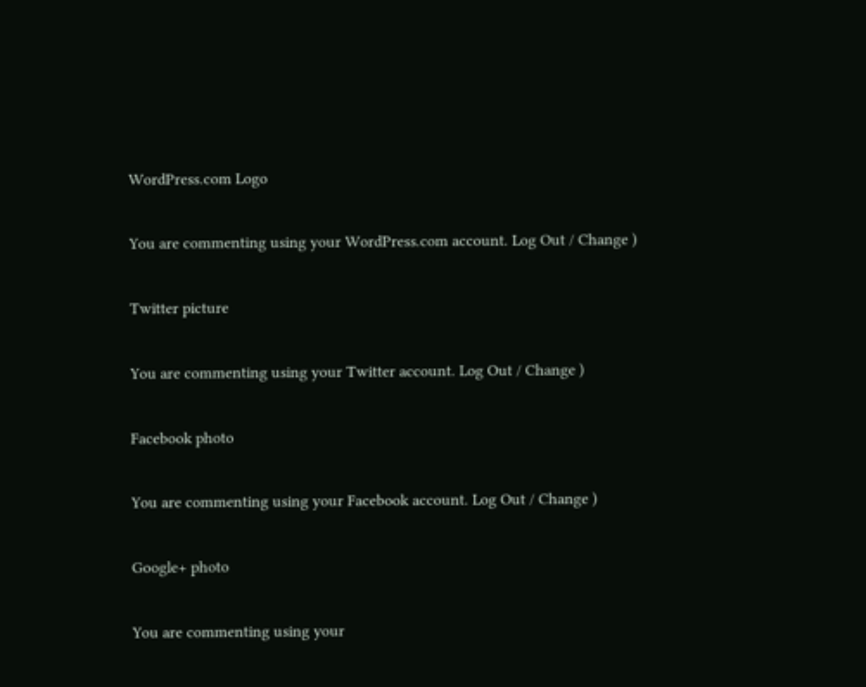WordPress.com Logo

You are commenting using your WordPress.com account. Log Out / Change )

Twitter picture

You are commenting using your Twitter account. Log Out / Change )

Facebook photo

You are commenting using your Facebook account. Log Out / Change )

Google+ photo

You are commenting using your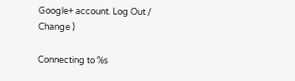Google+ account. Log Out / Change )

Connecting to %s